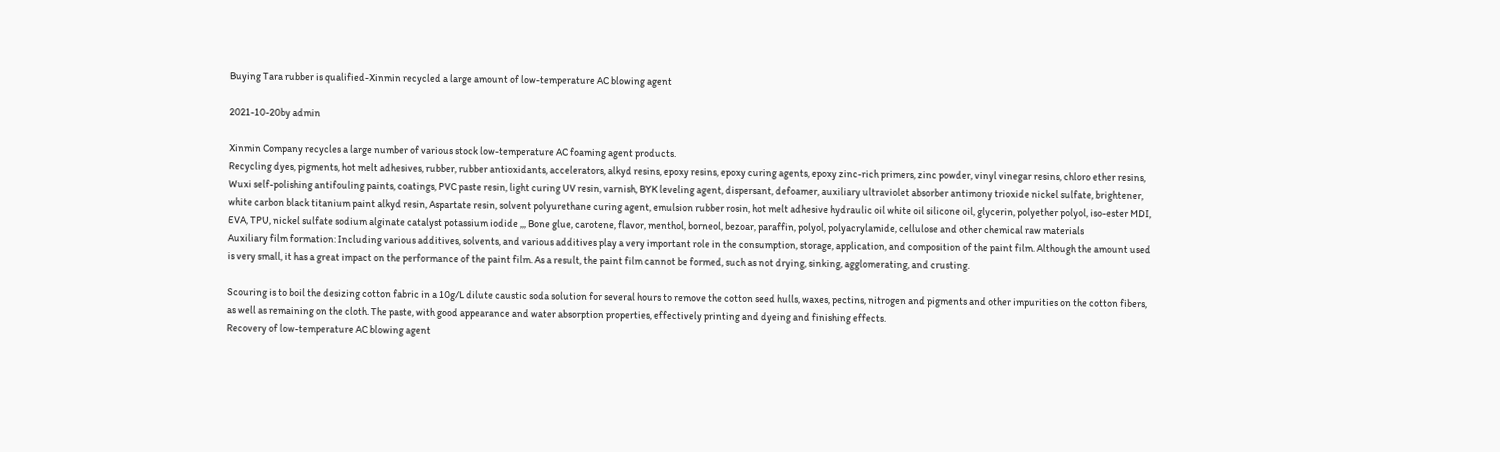Buying Tara rubber is qualified-Xinmin recycled a large amount of low-temperature AC blowing agent

2021-10-20by admin

Xinmin Company recycles a large number of various stock low-temperature AC foaming agent products.
Recycling dyes, pigments, hot melt adhesives, rubber, rubber antioxidants, accelerators, alkyd resins, epoxy resins, epoxy curing agents, epoxy zinc-rich primers, zinc powder, vinyl vinegar resins, chloro ether resins, Wuxi self-polishing antifouling paints, coatings, PVC paste resin, light curing UV resin, varnish, BYK leveling agent, dispersant, defoamer, auxiliary ultraviolet absorber antimony trioxide nickel sulfate, brightener, white carbon black titanium paint alkyd resin, Aspartate resin, solvent polyurethane curing agent, emulsion rubber rosin, hot melt adhesive hydraulic oil white oil silicone oil, glycerin, polyether polyol, iso-ester MDI, EVA, TPU, nickel sulfate sodium alginate catalyst potassium iodide ,,, Bone glue, carotene, flavor, menthol, borneol, bezoar, paraffin, polyol, polyacrylamide, cellulose and other chemical raw materials
Auxiliary film formation: Including various additives, solvents, and various additives play a very important role in the consumption, storage, application, and composition of the paint film. Although the amount used is very small, it has a great impact on the performance of the paint film. As a result, the paint film cannot be formed, such as not drying, sinking, agglomerating, and crusting.

Scouring is to boil the desizing cotton fabric in a 10g/L dilute caustic soda solution for several hours to remove the cotton seed hulls, waxes, pectins, nitrogen and pigments and other impurities on the cotton fibers, as well as remaining on the cloth. The paste, with good appearance and water absorption properties, effectively printing and dyeing and finishing effects.
Recovery of low-temperature AC blowing agent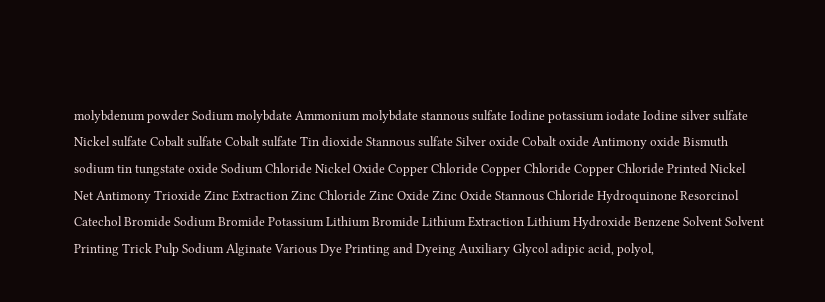molybdenum powder Sodium molybdate Ammonium molybdate stannous sulfate Iodine potassium iodate Iodine silver sulfate Nickel sulfate Cobalt sulfate Cobalt sulfate Tin dioxide Stannous sulfate Silver oxide Cobalt oxide Antimony oxide Bismuth sodium tin tungstate oxide Sodium Chloride Nickel Oxide Copper Chloride Copper Chloride Copper Chloride Printed Nickel Net Antimony Trioxide Zinc Extraction Zinc Chloride Zinc Oxide Zinc Oxide Stannous Chloride Hydroquinone Resorcinol Catechol Bromide Sodium Bromide Potassium Lithium Bromide Lithium Extraction Lithium Hydroxide Benzene Solvent Solvent Printing Trick Pulp Sodium Alginate Various Dye Printing and Dyeing Auxiliary Glycol adipic acid, polyol,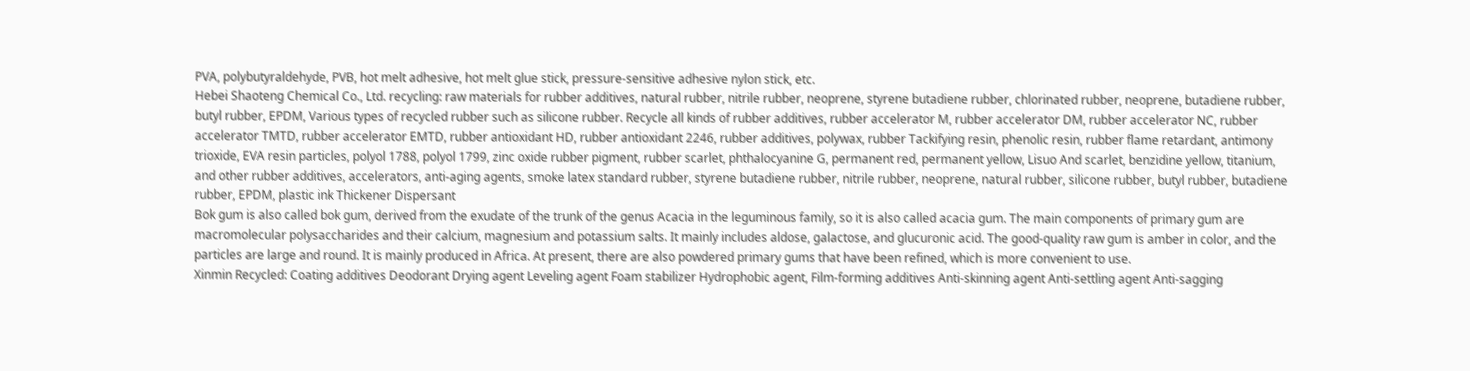PVA, polybutyraldehyde, PVB, hot melt adhesive, hot melt glue stick, pressure-sensitive adhesive nylon stick, etc.
Hebei Shaoteng Chemical Co., Ltd. recycling: raw materials for rubber additives, natural rubber, nitrile rubber, neoprene, styrene butadiene rubber, chlorinated rubber, neoprene, butadiene rubber, butyl rubber, EPDM, Various types of recycled rubber such as silicone rubber. Recycle all kinds of rubber additives, rubber accelerator M, rubber accelerator DM, rubber accelerator NC, rubber accelerator TMTD, rubber accelerator EMTD, rubber antioxidant HD, rubber antioxidant 2246, rubber additives, polywax, rubber Tackifying resin, phenolic resin, rubber flame retardant, antimony trioxide, EVA resin particles, polyol 1788, polyol 1799, zinc oxide rubber pigment, rubber scarlet, phthalocyanine G, permanent red, permanent yellow, Lisuo And scarlet, benzidine yellow, titanium, and other rubber additives, accelerators, anti-aging agents, smoke latex standard rubber, styrene butadiene rubber, nitrile rubber, neoprene, natural rubber, silicone rubber, butyl rubber, butadiene rubber, EPDM, plastic ink Thickener Dispersant
Bok gum is also called bok gum, derived from the exudate of the trunk of the genus Acacia in the leguminous family, so it is also called acacia gum. The main components of primary gum are macromolecular polysaccharides and their calcium, magnesium and potassium salts. It mainly includes aldose, galactose, and glucuronic acid. The good-quality raw gum is amber in color, and the particles are large and round. It is mainly produced in Africa. At present, there are also powdered primary gums that have been refined, which is more convenient to use.
Xinmin Recycled: Coating additives Deodorant Drying agent Leveling agent Foam stabilizer Hydrophobic agent, Film-forming additives Anti-skinning agent Anti-settling agent Anti-sagging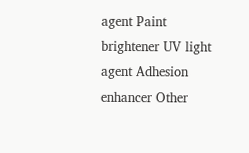agent Paint brightener UV light agent Adhesion enhancer Other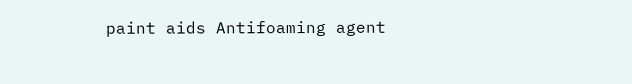paint aids Antifoaming agent